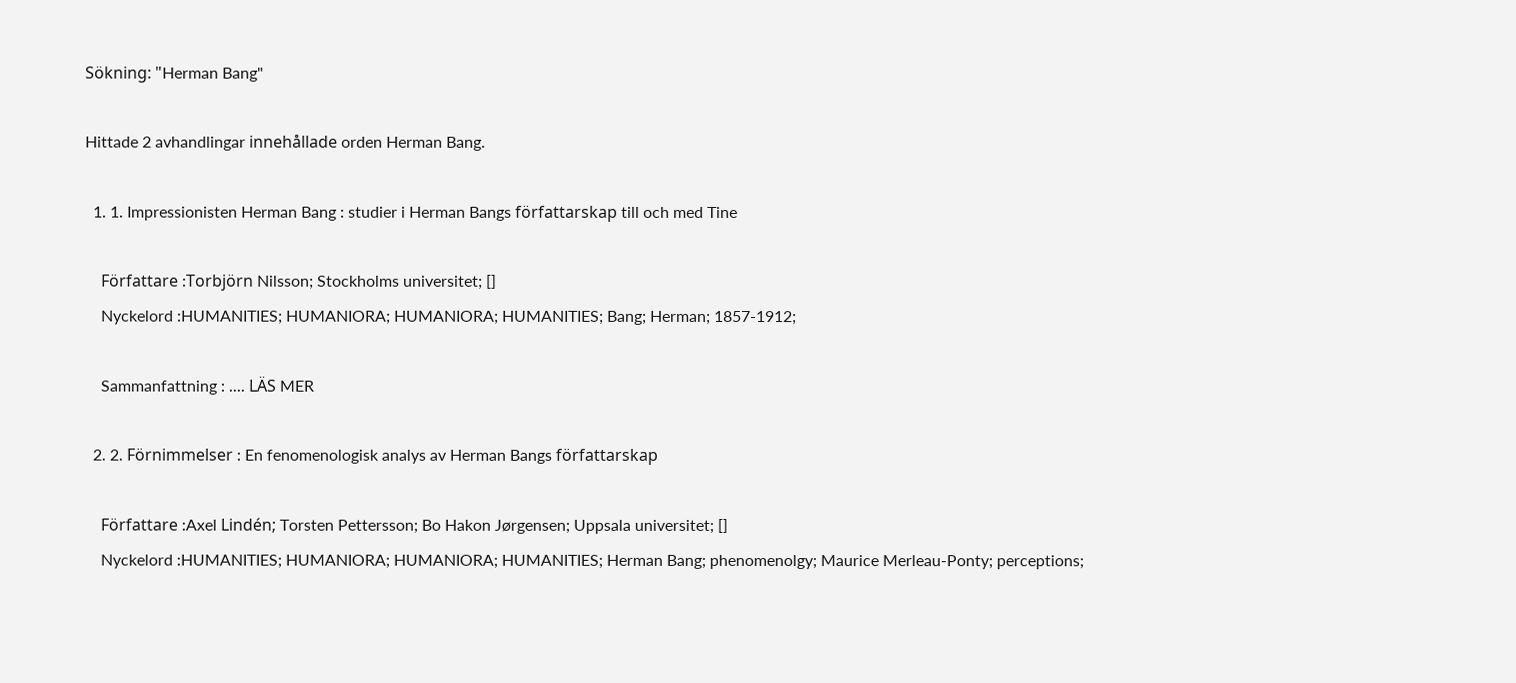Sökning: "Herman Bang"

Hittade 2 avhandlingar innehållade orden Herman Bang.

  1. 1. Impressionisten Herman Bang : studier i Herman Bangs författarskap till och med Tine

    Författare :Torbjörn Nilsson; Stockholms universitet; []
    Nyckelord :HUMANITIES; HUMANIORA; HUMANIORA; HUMANITIES; Bang; Herman; 1857-1912;

    Sammanfattning : .... LÄS MER

  2. 2. Förnimmelser : En fenomenologisk analys av Herman Bangs författarskap

    Författare :Axel Lindén; Torsten Pettersson; Bo Hakon Jørgensen; Uppsala universitet; []
    Nyckelord :HUMANITIES; HUMANIORA; HUMANIORA; HUMANITIES; Herman Bang; phenomenolgy; Maurice Merleau-Ponty; perceptions;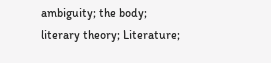ambiguity; the body; literary theory; Literature;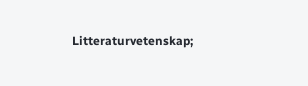Litteraturvetenskap;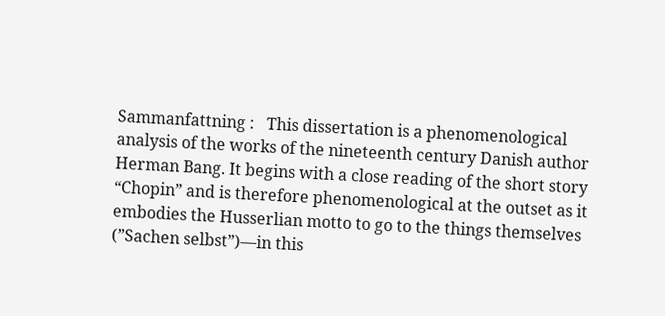Sammanfattning :   This dissertation is a phenomenological analysis of the works of the nineteenth century Danish author Herman Bang. It begins with a close reading of the short story “Chopin” and is therefore phenomenological at the outset as it embodies the Husserlian motto to go to the things themselves (”Sachen selbst”)—in this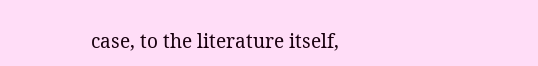case, to the literature itself,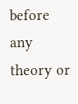before any theory or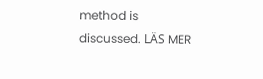method is discussed. LÄS MER